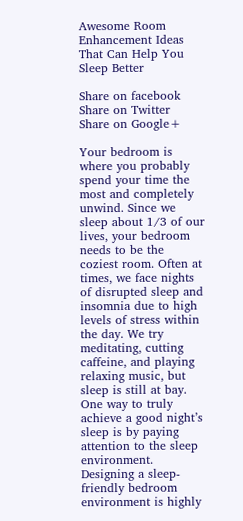Awesome Room Enhancement Ideas That Can Help You Sleep Better

Share on facebook
Share on Twitter
Share on Google+

Your bedroom is where you probably spend your time the most and completely unwind. Since we sleep about 1/3 of our lives, your bedroom needs to be the coziest room. Often at times, we face nights of disrupted sleep and insomnia due to high levels of stress within the day. We try meditating, cutting caffeine, and playing relaxing music, but sleep is still at bay. One way to truly achieve a good night’s sleep is by paying attention to the sleep environment. Designing a sleep-friendly bedroom environment is highly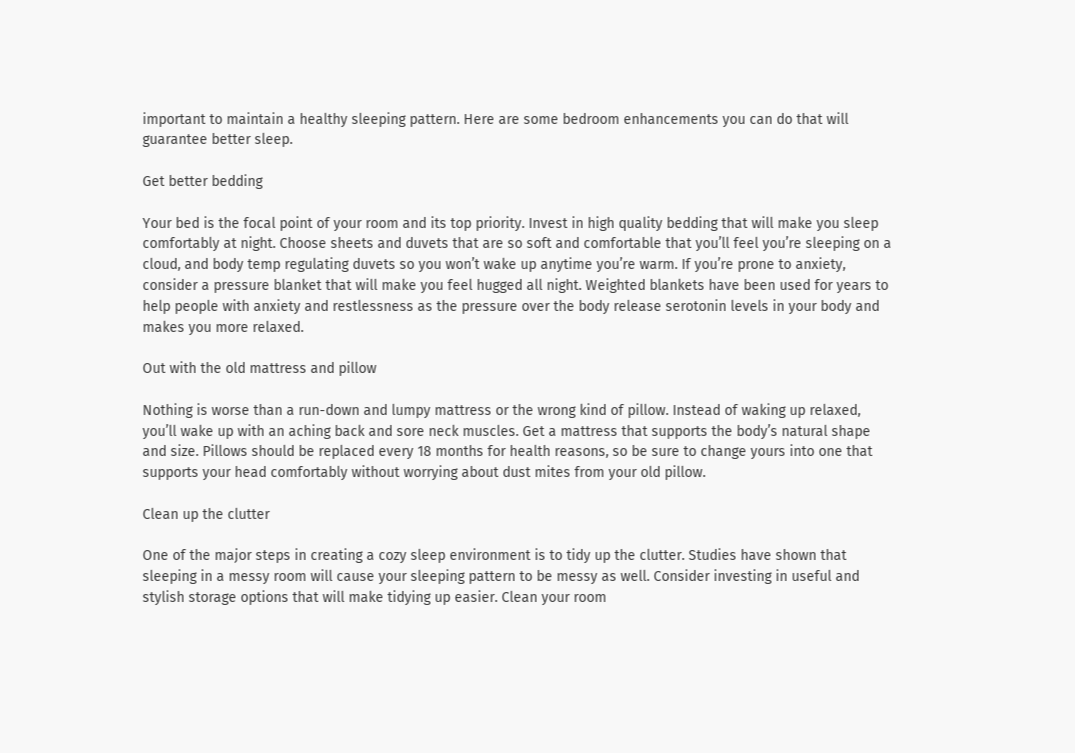important to maintain a healthy sleeping pattern. Here are some bedroom enhancements you can do that will guarantee better sleep.

Get better bedding

Your bed is the focal point of your room and its top priority. Invest in high quality bedding that will make you sleep comfortably at night. Choose sheets and duvets that are so soft and comfortable that you’ll feel you’re sleeping on a cloud, and body temp regulating duvets so you won’t wake up anytime you’re warm. If you’re prone to anxiety, consider a pressure blanket that will make you feel hugged all night. Weighted blankets have been used for years to help people with anxiety and restlessness as the pressure over the body release serotonin levels in your body and makes you more relaxed.

Out with the old mattress and pillow

Nothing is worse than a run-down and lumpy mattress or the wrong kind of pillow. Instead of waking up relaxed, you’ll wake up with an aching back and sore neck muscles. Get a mattress that supports the body’s natural shape and size. Pillows should be replaced every 18 months for health reasons, so be sure to change yours into one that supports your head comfortably without worrying about dust mites from your old pillow.

Clean up the clutter

One of the major steps in creating a cozy sleep environment is to tidy up the clutter. Studies have shown that sleeping in a messy room will cause your sleeping pattern to be messy as well. Consider investing in useful and stylish storage options that will make tidying up easier. Clean your room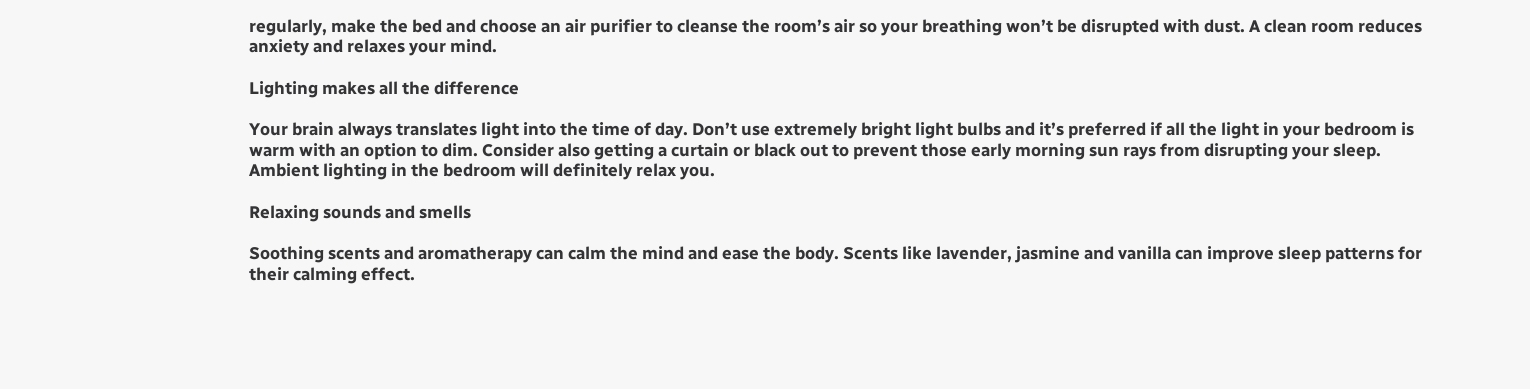regularly, make the bed and choose an air purifier to cleanse the room’s air so your breathing won’t be disrupted with dust. A clean room reduces anxiety and relaxes your mind.

Lighting makes all the difference

Your brain always translates light into the time of day. Don’t use extremely bright light bulbs and it’s preferred if all the light in your bedroom is warm with an option to dim. Consider also getting a curtain or black out to prevent those early morning sun rays from disrupting your sleep.  Ambient lighting in the bedroom will definitely relax you.

Relaxing sounds and smells

Soothing scents and aromatherapy can calm the mind and ease the body. Scents like lavender, jasmine and vanilla can improve sleep patterns for their calming effect.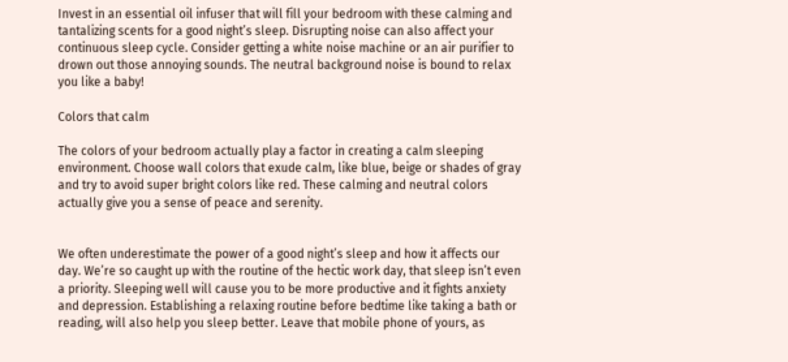Invest in an essential oil infuser that will fill your bedroom with these calming and tantalizing scents for a good night’s sleep. Disrupting noise can also affect your continuous sleep cycle. Consider getting a white noise machine or an air purifier to drown out those annoying sounds. The neutral background noise is bound to relax you like a baby!

Colors that calm

The colors of your bedroom actually play a factor in creating a calm sleeping environment. Choose wall colors that exude calm, like blue, beige or shades of gray and try to avoid super bright colors like red. These calming and neutral colors actually give you a sense of peace and serenity.


We often underestimate the power of a good night’s sleep and how it affects our day. We’re so caught up with the routine of the hectic work day, that sleep isn’t even a priority. Sleeping well will cause you to be more productive and it fights anxiety and depression. Establishing a relaxing routine before bedtime like taking a bath or reading, will also help you sleep better. Leave that mobile phone of yours, as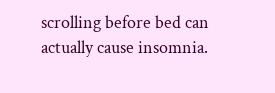scrolling before bed can actually cause insomnia.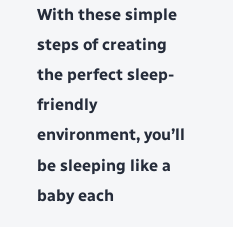With these simple steps of creating the perfect sleep-friendly environment, you’ll be sleeping like a baby each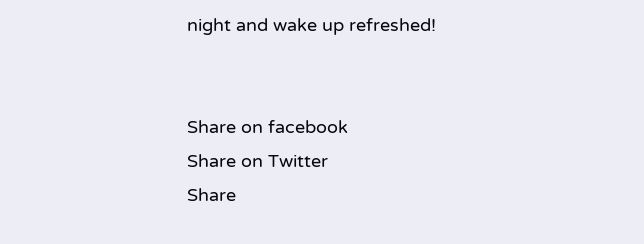night and wake up refreshed!


Share on facebook
Share on Twitter
Share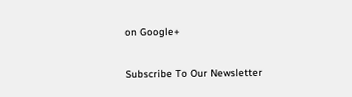on Google+

Subscribe To Our Newsletter